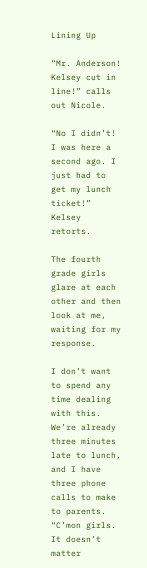Lining Up

“Mr. Anderson! Kelsey cut in line!” calls out Nicole.

“No I didn’t! I was here a second ago. I just had to get my lunch ticket!” Kelsey retorts.

The fourth grade girls glare at each other and then look at me, waiting for my response.

I don’t want to spend any time dealing with this. We’re already three minutes late to lunch, and I have three phone calls to make to parents. “C’mon girls. It doesn’t matter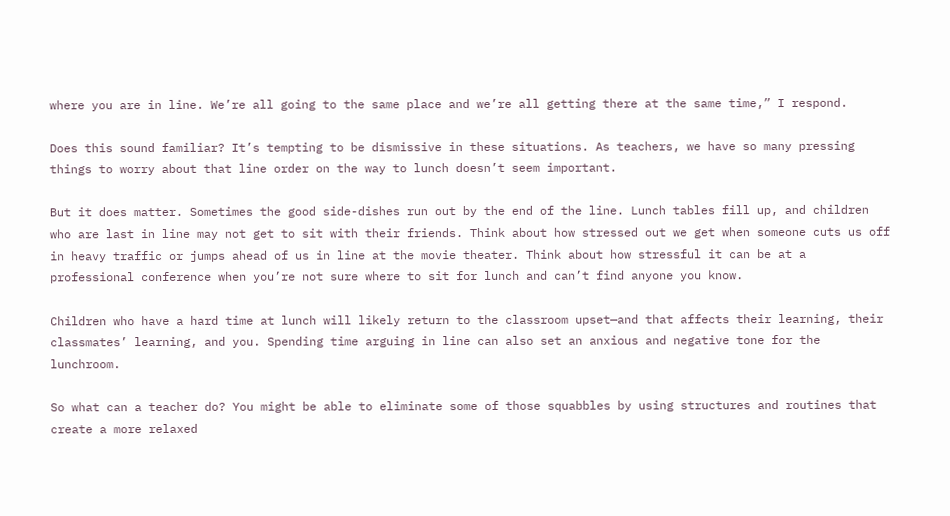where you are in line. We’re all going to the same place and we’re all getting there at the same time,” I respond.

Does this sound familiar? It’s tempting to be dismissive in these situations. As teachers, we have so many pressing things to worry about that line order on the way to lunch doesn’t seem important.

But it does matter. Sometimes the good side-dishes run out by the end of the line. Lunch tables fill up, and children who are last in line may not get to sit with their friends. Think about how stressed out we get when someone cuts us off in heavy traffic or jumps ahead of us in line at the movie theater. Think about how stressful it can be at a professional conference when you’re not sure where to sit for lunch and can’t find anyone you know.

Children who have a hard time at lunch will likely return to the classroom upset—and that affects their learning, their classmates’ learning, and you. Spending time arguing in line can also set an anxious and negative tone for the lunchroom.

So what can a teacher do? You might be able to eliminate some of those squabbles by using structures and routines that create a more relaxed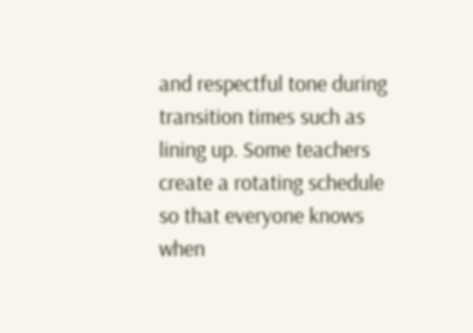and respectful tone during transition times such as lining up. Some teachers create a rotating schedule so that everyone knows when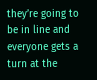they’re going to be in line and everyone gets a turn at the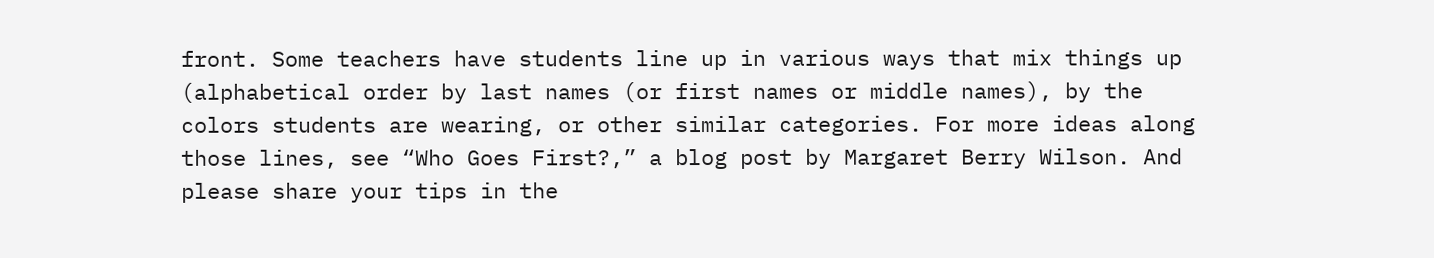front. Some teachers have students line up in various ways that mix things up (alphabetical order by last names (or first names or middle names), by the colors students are wearing, or other similar categories. For more ideas along those lines, see “Who Goes First?,” a blog post by Margaret Berry Wilson. And please share your tips in the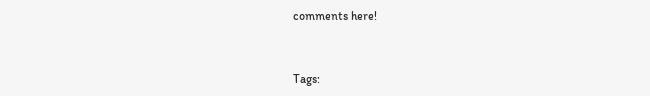comments here!


Tags: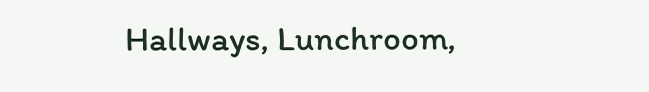Hallways, Lunchroom,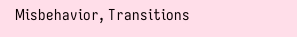Misbehavior, Transitions